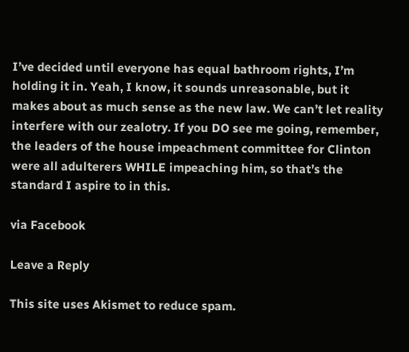I’ve decided until everyone has equal bathroom rights, I’m holding it in. Yeah, I know, it sounds unreasonable, but it makes about as much sense as the new law. We can’t let reality interfere with our zealotry. If you DO see me going, remember, the leaders of the house impeachment committee for Clinton were all adulterers WHILE impeaching him, so that’s the standard I aspire to in this.

via Facebook

Leave a Reply

This site uses Akismet to reduce spam.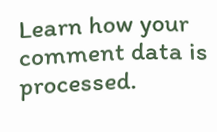Learn how your comment data is processed.